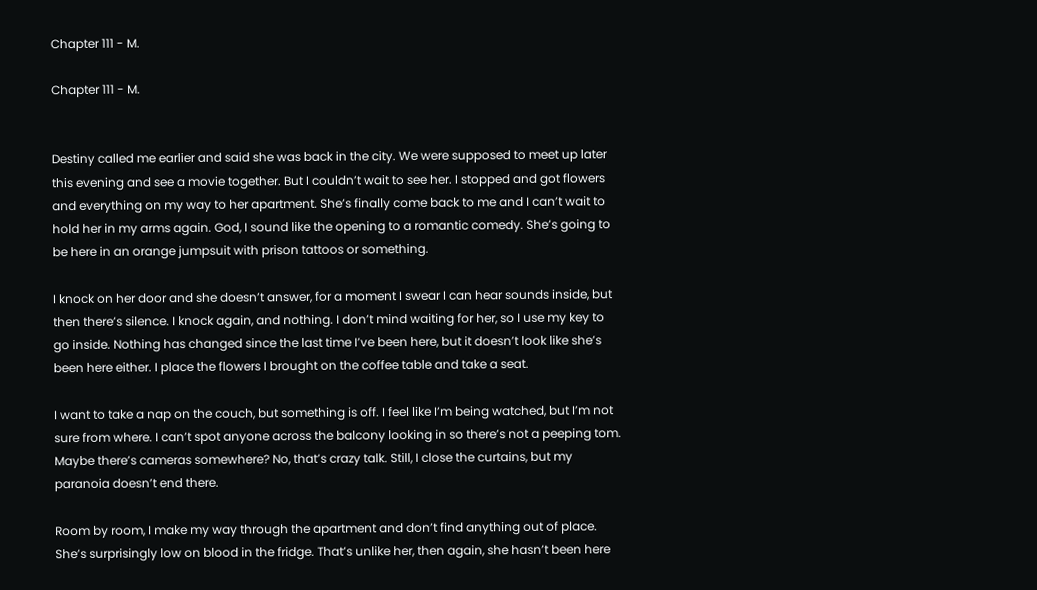Chapter 111 - M.

Chapter 111 - M.


Destiny called me earlier and said she was back in the city. We were supposed to meet up later this evening and see a movie together. But I couldn’t wait to see her. I stopped and got flowers and everything on my way to her apartment. She’s finally come back to me and I can’t wait to hold her in my arms again. God, I sound like the opening to a romantic comedy. She’s going to be here in an orange jumpsuit with prison tattoos or something.

I knock on her door and she doesn’t answer, for a moment I swear I can hear sounds inside, but then there’s silence. I knock again, and nothing. I don’t mind waiting for her, so I use my key to go inside. Nothing has changed since the last time I’ve been here, but it doesn’t look like she’s been here either. I place the flowers I brought on the coffee table and take a seat.

I want to take a nap on the couch, but something is off. I feel like I’m being watched, but I’m not sure from where. I can’t spot anyone across the balcony looking in so there’s not a peeping tom. Maybe there’s cameras somewhere? No, that’s crazy talk. Still, I close the curtains, but my paranoia doesn’t end there.

Room by room, I make my way through the apartment and don’t find anything out of place. She’s surprisingly low on blood in the fridge. That’s unlike her, then again, she hasn’t been here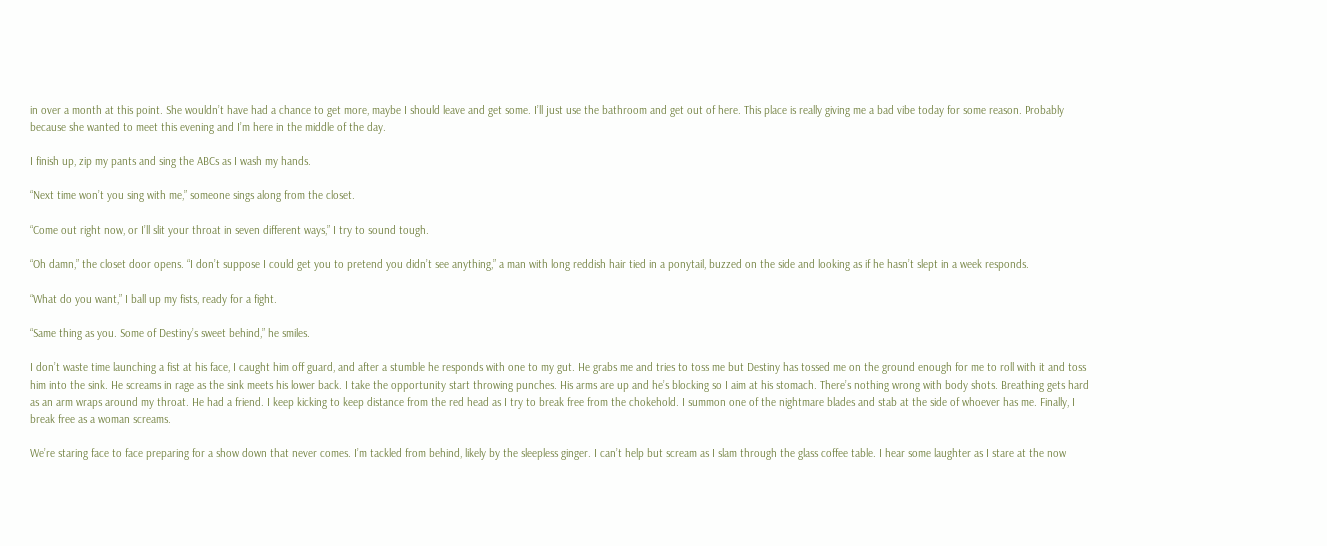in over a month at this point. She wouldn’t have had a chance to get more, maybe I should leave and get some. I’ll just use the bathroom and get out of here. This place is really giving me a bad vibe today for some reason. Probably because she wanted to meet this evening and I’m here in the middle of the day.

I finish up, zip my pants and sing the ABCs as I wash my hands.

“Next time won’t you sing with me,” someone sings along from the closet.

“Come out right now, or I’ll slit your throat in seven different ways,” I try to sound tough.

“Oh damn,” the closet door opens. “I don’t suppose I could get you to pretend you didn’t see anything,” a man with long reddish hair tied in a ponytail, buzzed on the side and looking as if he hasn’t slept in a week responds.

“What do you want,” I ball up my fists, ready for a fight.

“Same thing as you. Some of Destiny’s sweet behind,” he smiles.

I don’t waste time launching a fist at his face, I caught him off guard, and after a stumble he responds with one to my gut. He grabs me and tries to toss me but Destiny has tossed me on the ground enough for me to roll with it and toss him into the sink. He screams in rage as the sink meets his lower back. I take the opportunity start throwing punches. His arms are up and he’s blocking so I aim at his stomach. There’s nothing wrong with body shots. Breathing gets hard as an arm wraps around my throat. He had a friend. I keep kicking to keep distance from the red head as I try to break free from the chokehold. I summon one of the nightmare blades and stab at the side of whoever has me. Finally, I break free as a woman screams.

We’re staring face to face preparing for a show down that never comes. I’m tackled from behind, likely by the sleepless ginger. I can’t help but scream as I slam through the glass coffee table. I hear some laughter as I stare at the now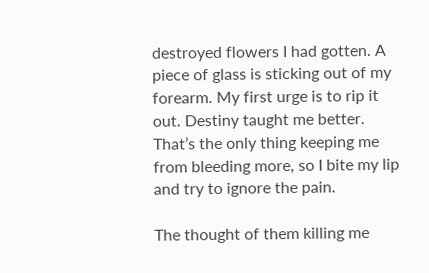destroyed flowers I had gotten. A piece of glass is sticking out of my forearm. My first urge is to rip it out. Destiny taught me better. That’s the only thing keeping me from bleeding more, so I bite my lip and try to ignore the pain.

The thought of them killing me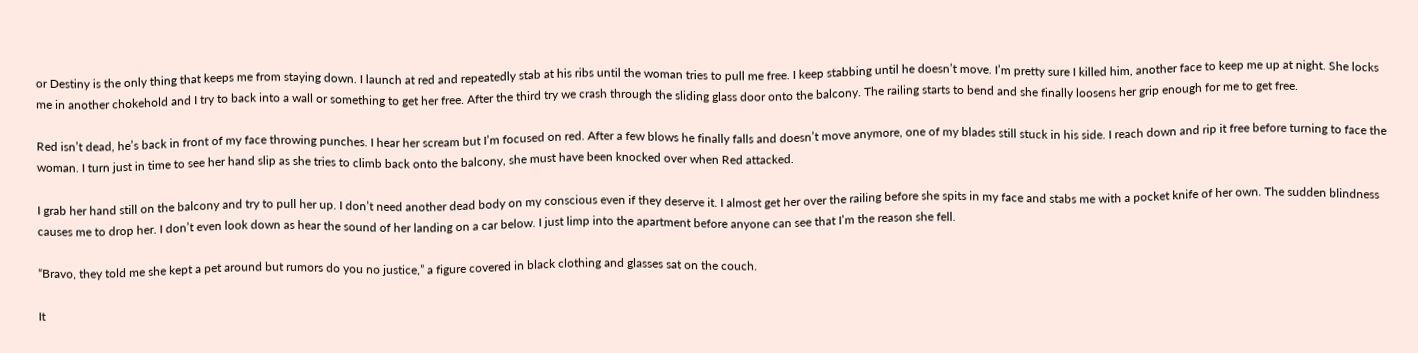or Destiny is the only thing that keeps me from staying down. I launch at red and repeatedly stab at his ribs until the woman tries to pull me free. I keep stabbing until he doesn’t move. I’m pretty sure I killed him, another face to keep me up at night. She locks me in another chokehold and I try to back into a wall or something to get her free. After the third try we crash through the sliding glass door onto the balcony. The railing starts to bend and she finally loosens her grip enough for me to get free.

Red isn’t dead, he’s back in front of my face throwing punches. I hear her scream but I’m focused on red. After a few blows he finally falls and doesn’t move anymore, one of my blades still stuck in his side. I reach down and rip it free before turning to face the woman. I turn just in time to see her hand slip as she tries to climb back onto the balcony, she must have been knocked over when Red attacked.

I grab her hand still on the balcony and try to pull her up. I don’t need another dead body on my conscious even if they deserve it. I almost get her over the railing before she spits in my face and stabs me with a pocket knife of her own. The sudden blindness causes me to drop her. I don’t even look down as hear the sound of her landing on a car below. I just limp into the apartment before anyone can see that I’m the reason she fell.

“Bravo, they told me she kept a pet around but rumors do you no justice,” a figure covered in black clothing and glasses sat on the couch.

It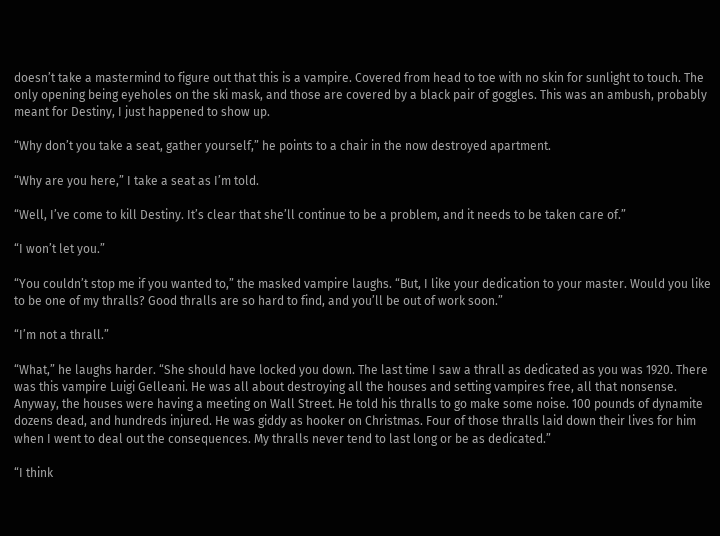doesn’t take a mastermind to figure out that this is a vampire. Covered from head to toe with no skin for sunlight to touch. The only opening being eyeholes on the ski mask, and those are covered by a black pair of goggles. This was an ambush, probably meant for Destiny, I just happened to show up.

“Why don’t you take a seat, gather yourself,” he points to a chair in the now destroyed apartment.

“Why are you here,” I take a seat as I’m told.

“Well, I’ve come to kill Destiny. It’s clear that she’ll continue to be a problem, and it needs to be taken care of.”

“I won’t let you.”

“You couldn’t stop me if you wanted to,” the masked vampire laughs. “But, I like your dedication to your master. Would you like to be one of my thralls? Good thralls are so hard to find, and you’ll be out of work soon.”

“I’m not a thrall.”

“What,” he laughs harder. “She should have locked you down. The last time I saw a thrall as dedicated as you was 1920. There was this vampire Luigi Gelleani. He was all about destroying all the houses and setting vampires free, all that nonsense. Anyway, the houses were having a meeting on Wall Street. He told his thralls to go make some noise. 100 pounds of dynamite dozens dead, and hundreds injured. He was giddy as hooker on Christmas. Four of those thralls laid down their lives for him when I went to deal out the consequences. My thralls never tend to last long or be as dedicated.”

“I think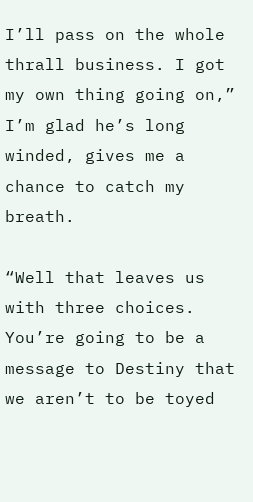I’ll pass on the whole thrall business. I got my own thing going on,” I’m glad he’s long winded, gives me a chance to catch my breath.

“Well that leaves us with three choices. You’re going to be a message to Destiny that we aren’t to be toyed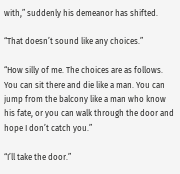with,” suddenly his demeanor has shifted.

“That doesn’t sound like any choices.”

“How silly of me. The choices are as follows. You can sit there and die like a man. You can jump from the balcony like a man who know his fate, or you can walk through the door and hope I don’t catch you.”

“I’ll take the door.”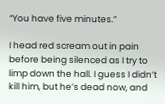“You have five minutes.”

I head red scream out in pain before being silenced as I try to limp down the hall. I guess I didn’t kill him, but he’s dead now, and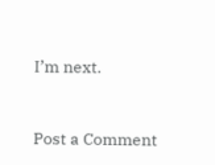I’m next.


Post a Comment